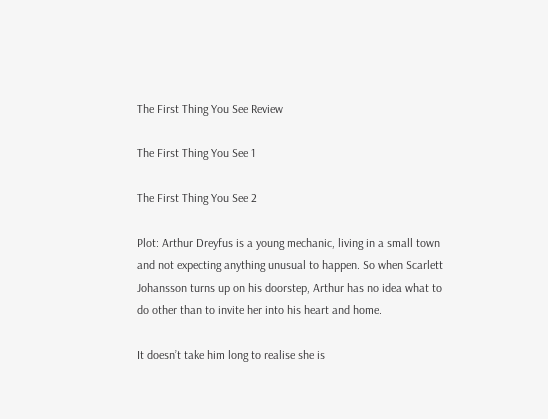The First Thing You See Review

The First Thing You See 1

The First Thing You See 2

Plot: Arthur Dreyfus is a young mechanic, living in a small town and not expecting anything unusual to happen. So when Scarlett Johansson turns up on his doorstep, Arthur has no idea what to do other than to invite her into his heart and home.

It doesn’t take him long to realise she is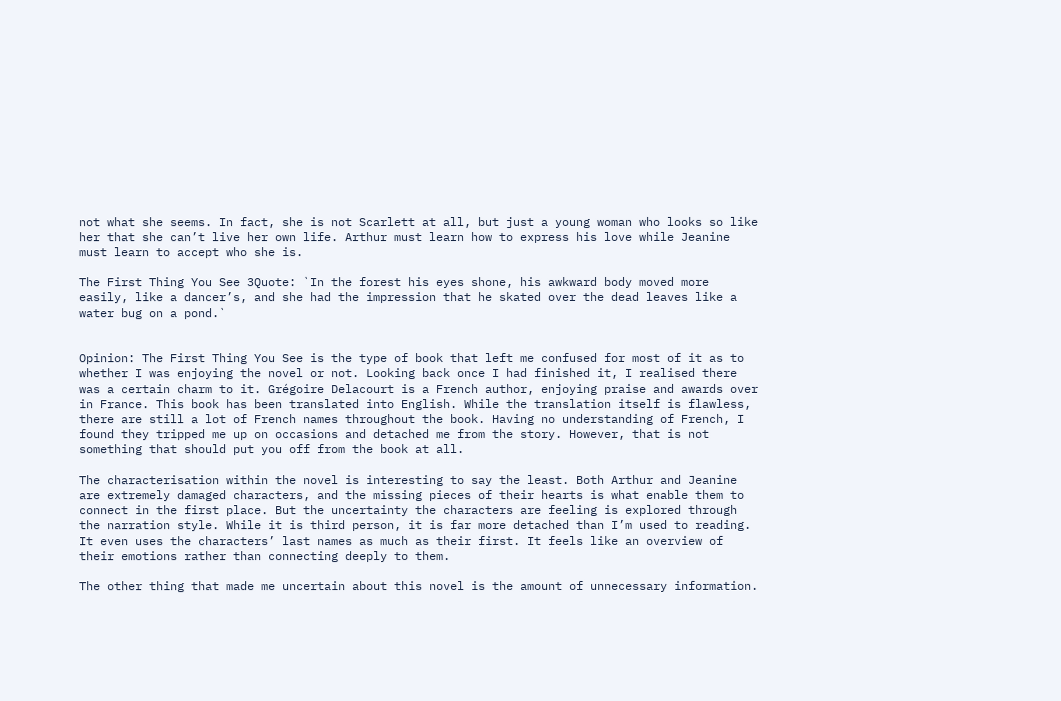not what she seems. In fact, she is not Scarlett at all, but just a young woman who looks so like her that she can’t live her own life. Arthur must learn how to express his love while Jeanine must learn to accept who she is.

The First Thing You See 3Quote: `In the forest his eyes shone, his awkward body moved more easily, like a dancer’s, and she had the impression that he skated over the dead leaves like a water bug on a pond.`


Opinion: The First Thing You See is the type of book that left me confused for most of it as to whether I was enjoying the novel or not. Looking back once I had finished it, I realised there was a certain charm to it. Grégoire Delacourt is a French author, enjoying praise and awards over in France. This book has been translated into English. While the translation itself is flawless, there are still a lot of French names throughout the book. Having no understanding of French, I found they tripped me up on occasions and detached me from the story. However, that is not something that should put you off from the book at all.

The characterisation within the novel is interesting to say the least. Both Arthur and Jeanine are extremely damaged characters, and the missing pieces of their hearts is what enable them to connect in the first place. But the uncertainty the characters are feeling is explored through the narration style. While it is third person, it is far more detached than I’m used to reading. It even uses the characters’ last names as much as their first. It feels like an overview of their emotions rather than connecting deeply to them.

The other thing that made me uncertain about this novel is the amount of unnecessary information.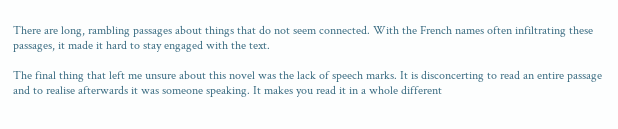There are long, rambling passages about things that do not seem connected. With the French names often infiltrating these passages, it made it hard to stay engaged with the text.

The final thing that left me unsure about this novel was the lack of speech marks. It is disconcerting to read an entire passage and to realise afterwards it was someone speaking. It makes you read it in a whole different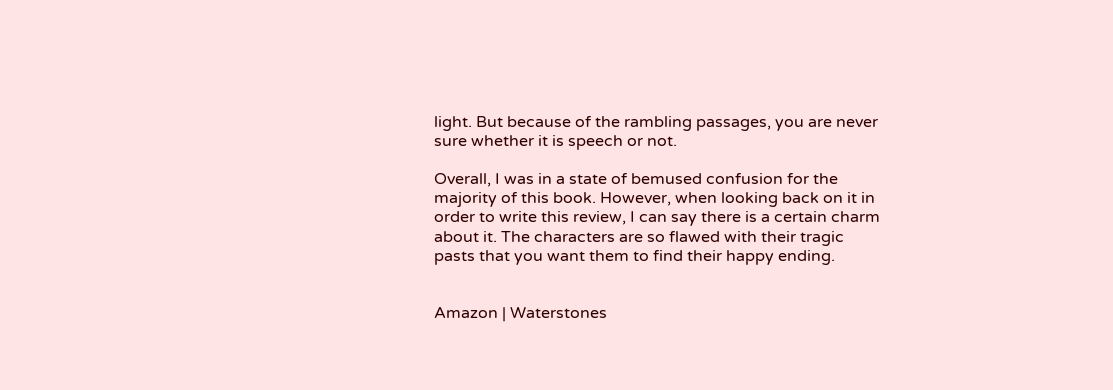light. But because of the rambling passages, you are never sure whether it is speech or not.

Overall, I was in a state of bemused confusion for the majority of this book. However, when looking back on it in order to write this review, I can say there is a certain charm about it. The characters are so flawed with their tragic pasts that you want them to find their happy ending.


Amazon | Waterstones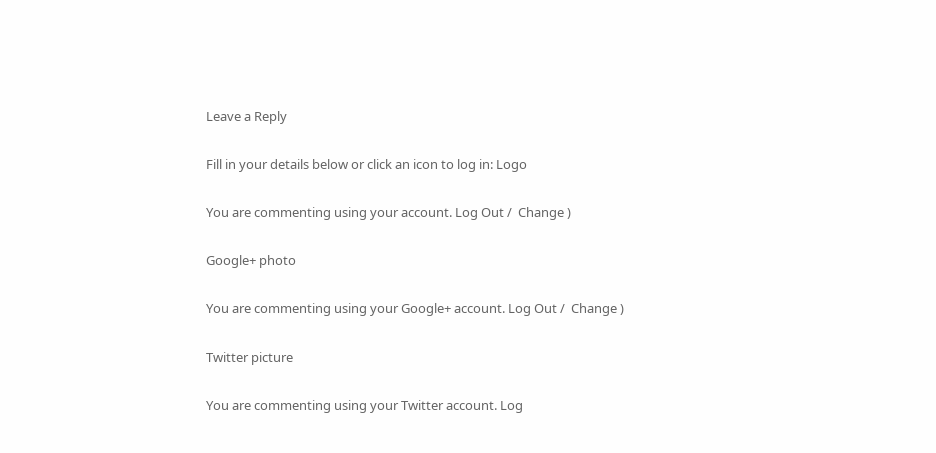Leave a Reply

Fill in your details below or click an icon to log in: Logo

You are commenting using your account. Log Out /  Change )

Google+ photo

You are commenting using your Google+ account. Log Out /  Change )

Twitter picture

You are commenting using your Twitter account. Log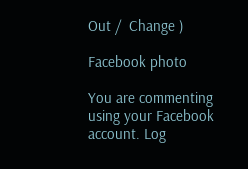Out /  Change )

Facebook photo

You are commenting using your Facebook account. Log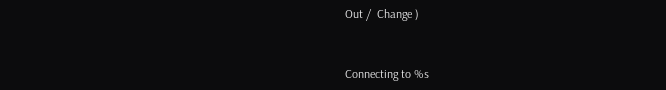Out /  Change )


Connecting to %s